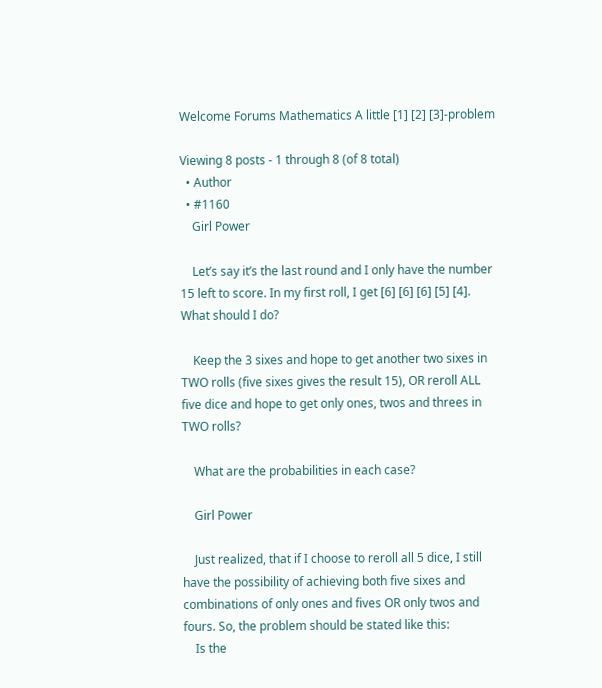Welcome Forums Mathematics A little [1] [2] [3]-problem

Viewing 8 posts - 1 through 8 (of 8 total)
  • Author
  • #1160
    Girl Power

    Let’s say it’s the last round and I only have the number 15 left to score. In my first roll, I get [6] [6] [6] [5] [4]. What should I do?

    Keep the 3 sixes and hope to get another two sixes in TWO rolls (five sixes gives the result 15), OR reroll ALL five dice and hope to get only ones, twos and threes in TWO rolls?

    What are the probabilities in each case?

    Girl Power

    Just realized, that if I choose to reroll all 5 dice, I still have the possibility of achieving both five sixes and combinations of only ones and fives OR only twos and fours. So, the problem should be stated like this:
    Is the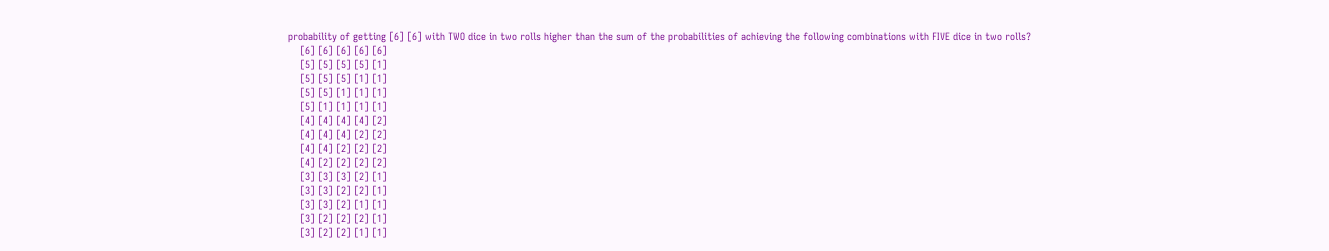probability of getting [6] [6] with TWO dice in two rolls higher than the sum of the probabilities of achieving the following combinations with FIVE dice in two rolls?
    [6] [6] [6] [6] [6]
    [5] [5] [5] [5] [1]
    [5] [5] [5] [1] [1]
    [5] [5] [1] [1] [1]
    [5] [1] [1] [1] [1]
    [4] [4] [4] [4] [2]
    [4] [4] [4] [2] [2]
    [4] [4] [2] [2] [2]
    [4] [2] [2] [2] [2]
    [3] [3] [3] [2] [1]
    [3] [3] [2] [2] [1]
    [3] [3] [2] [1] [1]
    [3] [2] [2] [2] [1]
    [3] [2] [2] [1] [1]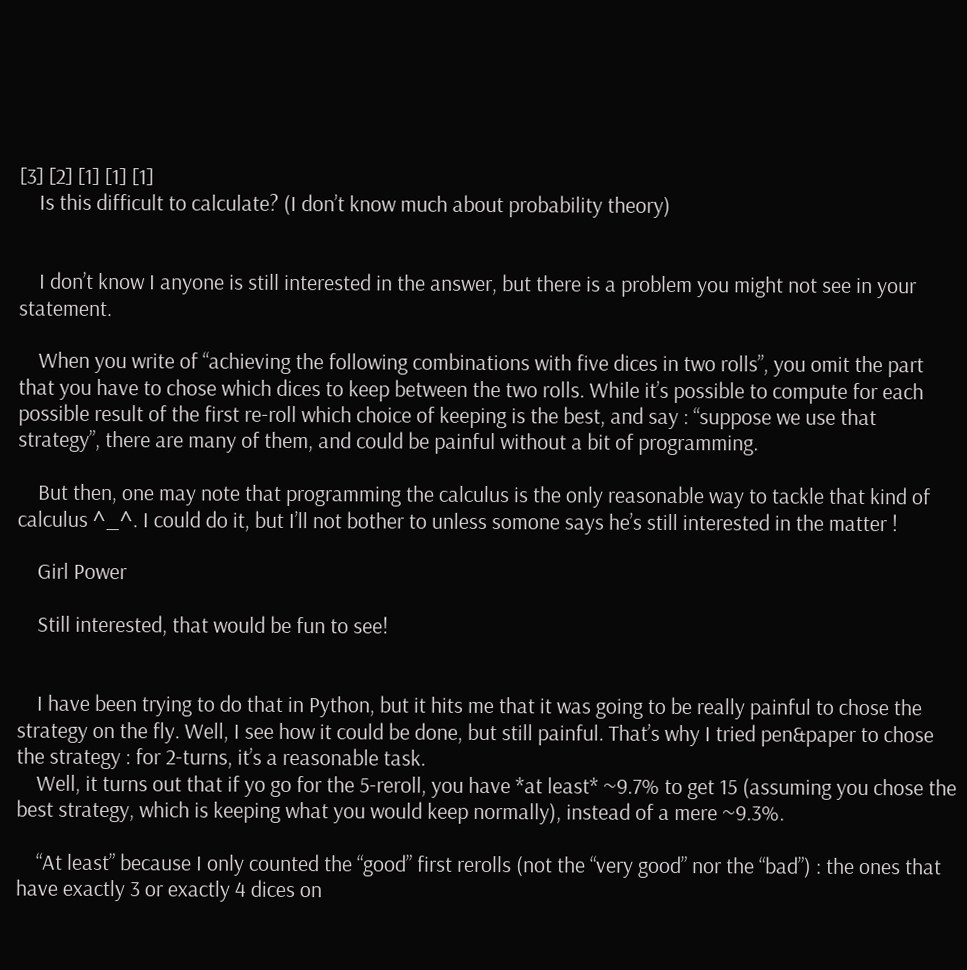[3] [2] [1] [1] [1]
    Is this difficult to calculate? (I don’t know much about probability theory)


    I don’t know I anyone is still interested in the answer, but there is a problem you might not see in your statement.

    When you write of “achieving the following combinations with five dices in two rolls”, you omit the part that you have to chose which dices to keep between the two rolls. While it’s possible to compute for each possible result of the first re-roll which choice of keeping is the best, and say : “suppose we use that strategy”, there are many of them, and could be painful without a bit of programming.

    But then, one may note that programming the calculus is the only reasonable way to tackle that kind of calculus ^_^. I could do it, but I’ll not bother to unless somone says he’s still interested in the matter !

    Girl Power

    Still interested, that would be fun to see!


    I have been trying to do that in Python, but it hits me that it was going to be really painful to chose the strategy on the fly. Well, I see how it could be done, but still painful. That’s why I tried pen&paper to chose the strategy : for 2-turns, it’s a reasonable task.
    Well, it turns out that if yo go for the 5-reroll, you have *at least* ~9.7% to get 15 (assuming you chose the best strategy, which is keeping what you would keep normally), instead of a mere ~9.3%.

    “At least” because I only counted the “good” first rerolls (not the “very good” nor the “bad”) : the ones that have exactly 3 or exactly 4 dices on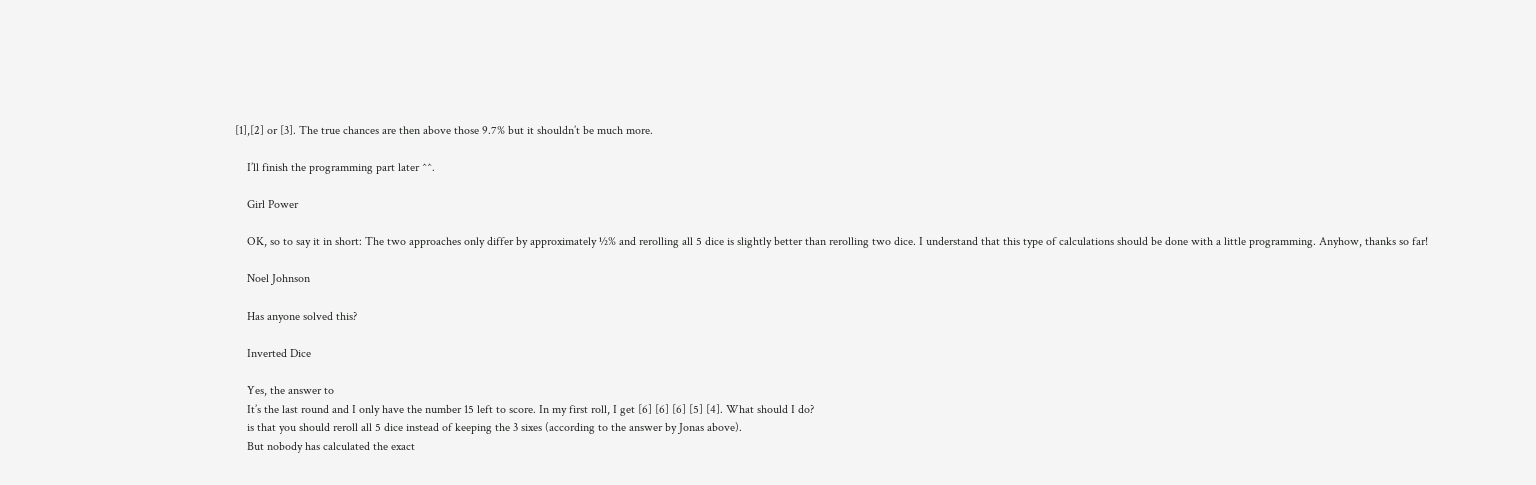[1],[2] or [3]. The true chances are then above those 9.7% but it shouldn’t be much more.

    I’ll finish the programming part later ^^.

    Girl Power

    OK, so to say it in short: The two approaches only differ by approximately ½% and rerolling all 5 dice is slightly better than rerolling two dice. I understand that this type of calculations should be done with a little programming. Anyhow, thanks so far!

    Noel Johnson

    Has anyone solved this?

    Inverted Dice

    Yes, the answer to
    It’s the last round and I only have the number 15 left to score. In my first roll, I get [6] [6] [6] [5] [4]. What should I do?
    is that you should reroll all 5 dice instead of keeping the 3 sixes (according to the answer by Jonas above).
    But nobody has calculated the exact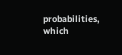probabilities, which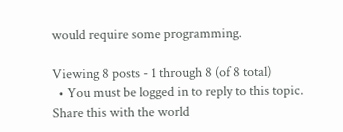would require some programming.

Viewing 8 posts - 1 through 8 (of 8 total)
  • You must be logged in to reply to this topic.
Share this with the world